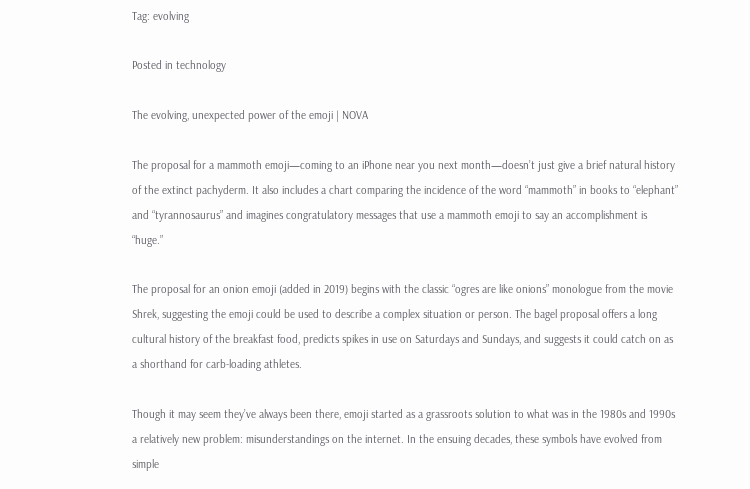Tag: evolving

Posted in technology

The evolving, unexpected power of the emoji | NOVA

The proposal for a mammoth emoji—coming to an iPhone near you next month—doesn’t just give a brief natural history of the extinct pachyderm. It also includes a chart comparing the incidence of the word “mammoth” in books to “elephant” and “tyrannosaurus” and imagines congratulatory messages that use a mammoth emoji to say an accomplishment is “huge.”

The proposal for an onion emoji (added in 2019) begins with the classic “ogres are like onions” monologue from the movie Shrek, suggesting the emoji could be used to describe a complex situation or person. The bagel proposal offers a long cultural history of the breakfast food, predicts spikes in use on Saturdays and Sundays, and suggests it could catch on as a shorthand for carb-loading athletes.

Though it may seem they’ve always been there, emoji started as a grassroots solution to what was in the 1980s and 1990s a relatively new problem: misunderstandings on the internet. In the ensuing decades, these symbols have evolved from simple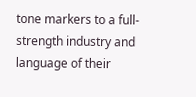tone markers to a full-strength industry and language of their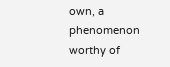own, a phenomenon worthy of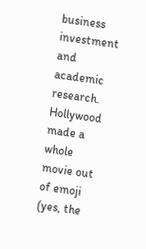business investment and academic research. Hollywood made a whole movie out of emoji (yes, the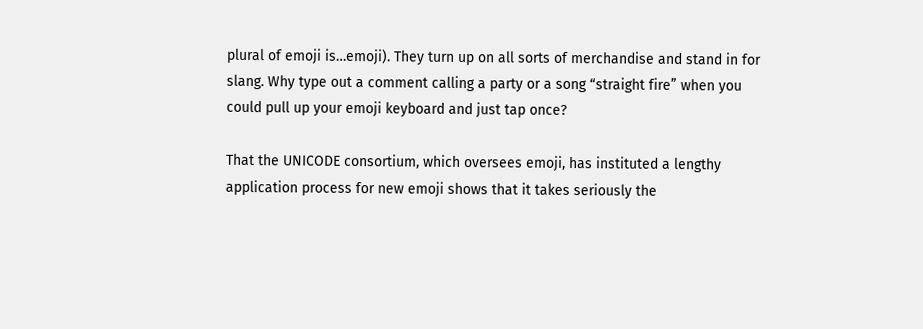plural of emoji is…emoji). They turn up on all sorts of merchandise and stand in for slang. Why type out a comment calling a party or a song “straight fire” when you could pull up your emoji keyboard and just tap once?

That the UNICODE consortium, which oversees emoji, has instituted a lengthy application process for new emoji shows that it takes seriously the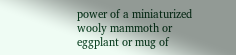power of a miniaturized wooly mammoth or eggplant or mug of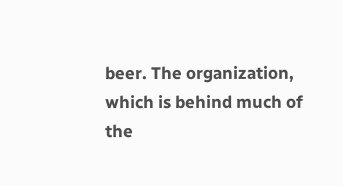beer. The organization, which is behind much of the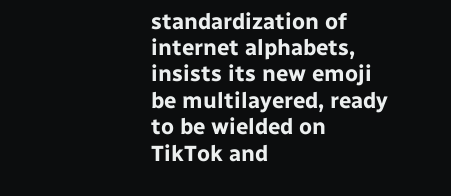standardization of internet alphabets, insists its new emoji be multilayered, ready to be wielded on TikTok and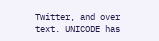Twitter, and over text. UNICODE has